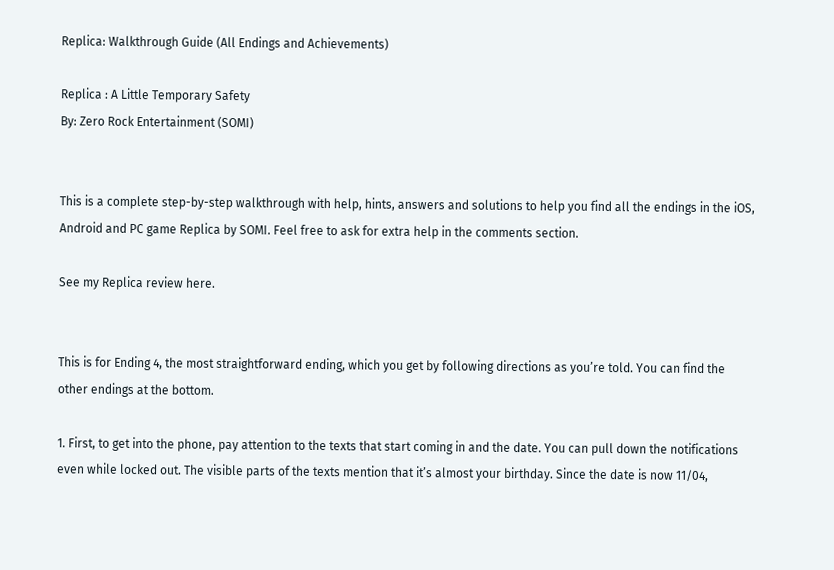Replica: Walkthrough Guide (All Endings and Achievements)

Replica : A Little Temporary Safety
By: Zero Rock Entertainment (SOMI)


This is a complete step-by-step walkthrough with help, hints, answers and solutions to help you find all the endings in the iOS, Android and PC game Replica by SOMI. Feel free to ask for extra help in the comments section.

See my Replica review here.


This is for Ending 4, the most straightforward ending, which you get by following directions as you’re told. You can find the other endings at the bottom.

1. First, to get into the phone, pay attention to the texts that start coming in and the date. You can pull down the notifications even while locked out. The visible parts of the texts mention that it’s almost your birthday. Since the date is now 11/04,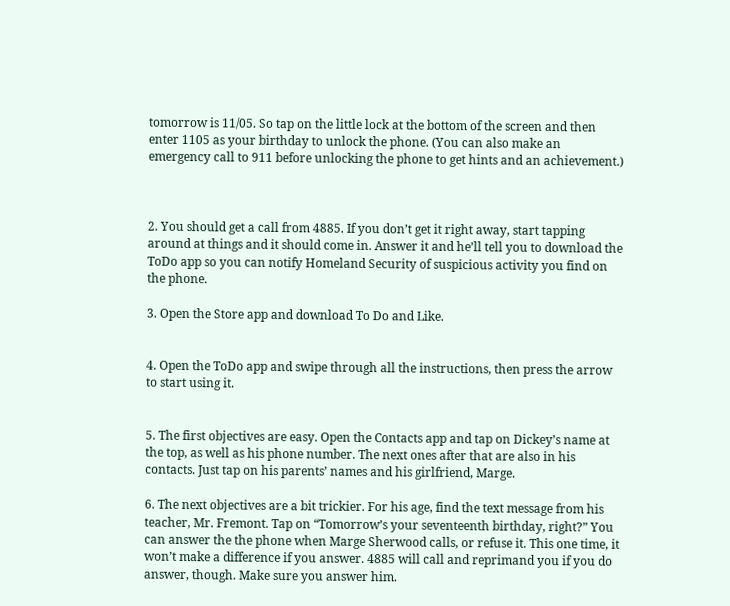tomorrow is 11/05. So tap on the little lock at the bottom of the screen and then enter 1105 as your birthday to unlock the phone. (You can also make an emergency call to 911 before unlocking the phone to get hints and an achievement.)



2. You should get a call from 4885. If you don’t get it right away, start tapping around at things and it should come in. Answer it and he’ll tell you to download the ToDo app so you can notify Homeland Security of suspicious activity you find on the phone.

3. Open the Store app and download To Do and Like.


4. Open the ToDo app and swipe through all the instructions, then press the arrow to start using it.


5. The first objectives are easy. Open the Contacts app and tap on Dickey’s name at the top, as well as his phone number. The next ones after that are also in his contacts. Just tap on his parents’ names and his girlfriend, Marge.

6. The next objectives are a bit trickier. For his age, find the text message from his teacher, Mr. Fremont. Tap on “Tomorrow’s your seventeenth birthday, right?” You can answer the the phone when Marge Sherwood calls, or refuse it. This one time, it won’t make a difference if you answer. 4885 will call and reprimand you if you do answer, though. Make sure you answer him.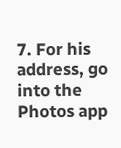7. For his address, go into the Photos app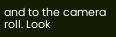and to the camera roll. Look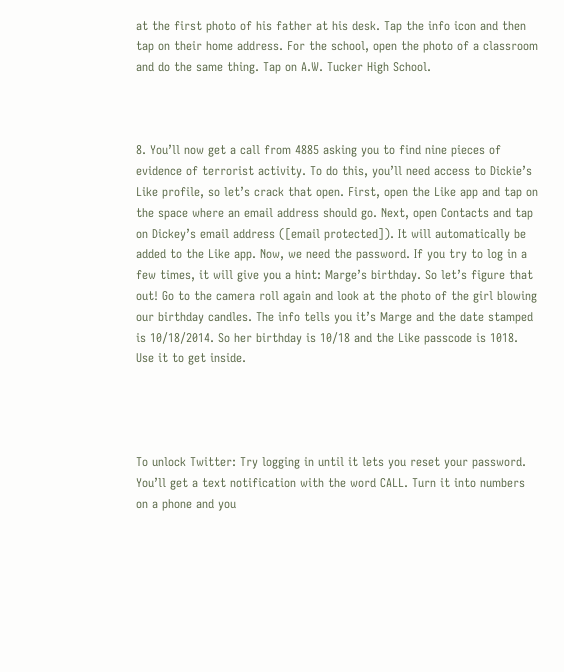at the first photo of his father at his desk. Tap the info icon and then tap on their home address. For the school, open the photo of a classroom and do the same thing. Tap on A.W. Tucker High School.



8. You’ll now get a call from 4885 asking you to find nine pieces of evidence of terrorist activity. To do this, you’ll need access to Dickie’s Like profile, so let’s crack that open. First, open the Like app and tap on the space where an email address should go. Next, open Contacts and tap on Dickey’s email address ([email protected]). It will automatically be added to the Like app. Now, we need the password. If you try to log in a few times, it will give you a hint: Marge’s birthday. So let’s figure that out! Go to the camera roll again and look at the photo of the girl blowing our birthday candles. The info tells you it’s Marge and the date stamped is 10/18/2014. So her birthday is 10/18 and the Like passcode is 1018. Use it to get inside.




To unlock Twitter: Try logging in until it lets you reset your password. You’ll get a text notification with the word CALL. Turn it into numbers on a phone and you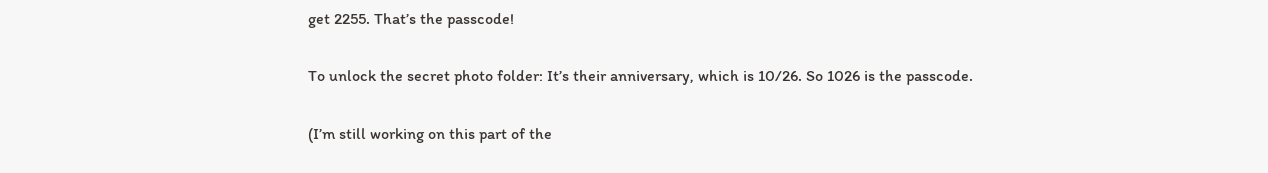get 2255. That’s the passcode!

To unlock the secret photo folder: It’s their anniversary, which is 10/26. So 1026 is the passcode.

(I’m still working on this part of the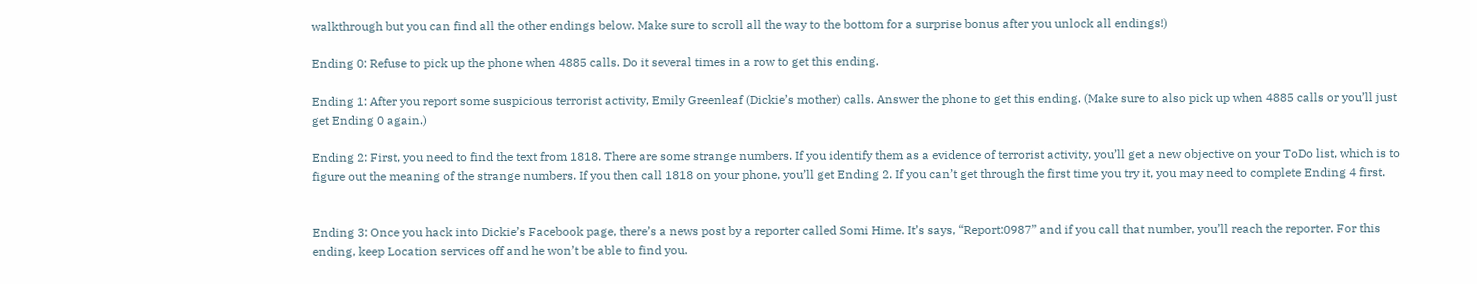walkthrough but you can find all the other endings below. Make sure to scroll all the way to the bottom for a surprise bonus after you unlock all endings!)

Ending 0: Refuse to pick up the phone when 4885 calls. Do it several times in a row to get this ending.

Ending 1: After you report some suspicious terrorist activity, Emily Greenleaf (Dickie’s mother) calls. Answer the phone to get this ending. (Make sure to also pick up when 4885 calls or you’ll just get Ending 0 again.)

Ending 2: First, you need to find the text from 1818. There are some strange numbers. If you identify them as a evidence of terrorist activity, you’ll get a new objective on your ToDo list, which is to figure out the meaning of the strange numbers. If you then call 1818 on your phone, you’ll get Ending 2. If you can’t get through the first time you try it, you may need to complete Ending 4 first.


Ending 3: Once you hack into Dickie’s Facebook page, there’s a news post by a reporter called Somi Hime. It’s says, “Report:0987” and if you call that number, you’ll reach the reporter. For this ending, keep Location services off and he won’t be able to find you.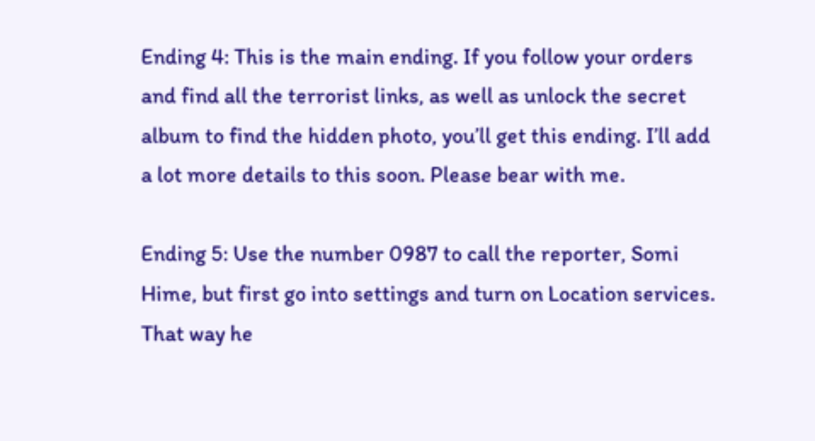Ending 4: This is the main ending. If you follow your orders and find all the terrorist links, as well as unlock the secret album to find the hidden photo, you’ll get this ending. I’ll add a lot more details to this soon. Please bear with me.

Ending 5: Use the number 0987 to call the reporter, Somi Hime, but first go into settings and turn on Location services. That way he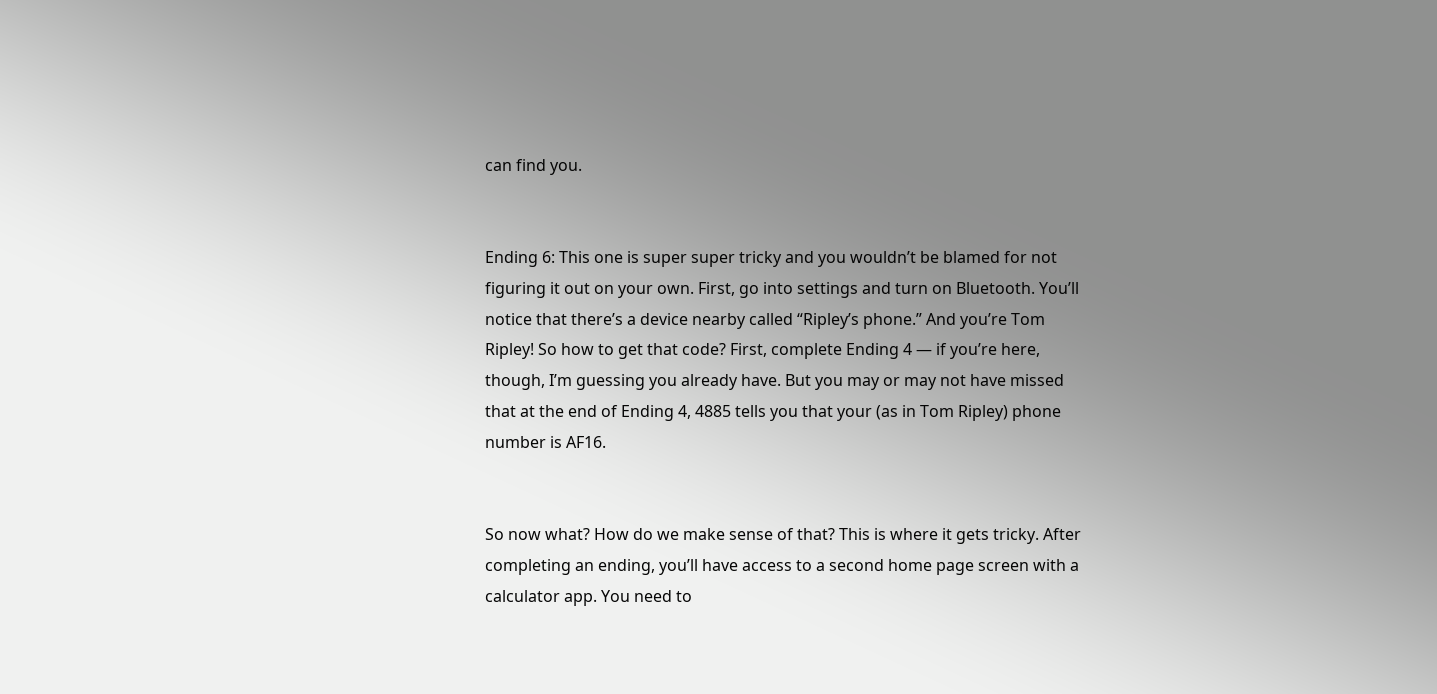can find you.


Ending 6: This one is super super tricky and you wouldn’t be blamed for not figuring it out on your own. First, go into settings and turn on Bluetooth. You’ll notice that there’s a device nearby called “Ripley’s phone.” And you’re Tom Ripley! So how to get that code? First, complete Ending 4 — if you’re here, though, I’m guessing you already have. But you may or may not have missed that at the end of Ending 4, 4885 tells you that your (as in Tom Ripley) phone number is AF16.


So now what? How do we make sense of that? This is where it gets tricky. After completing an ending, you’ll have access to a second home page screen with a calculator app. You need to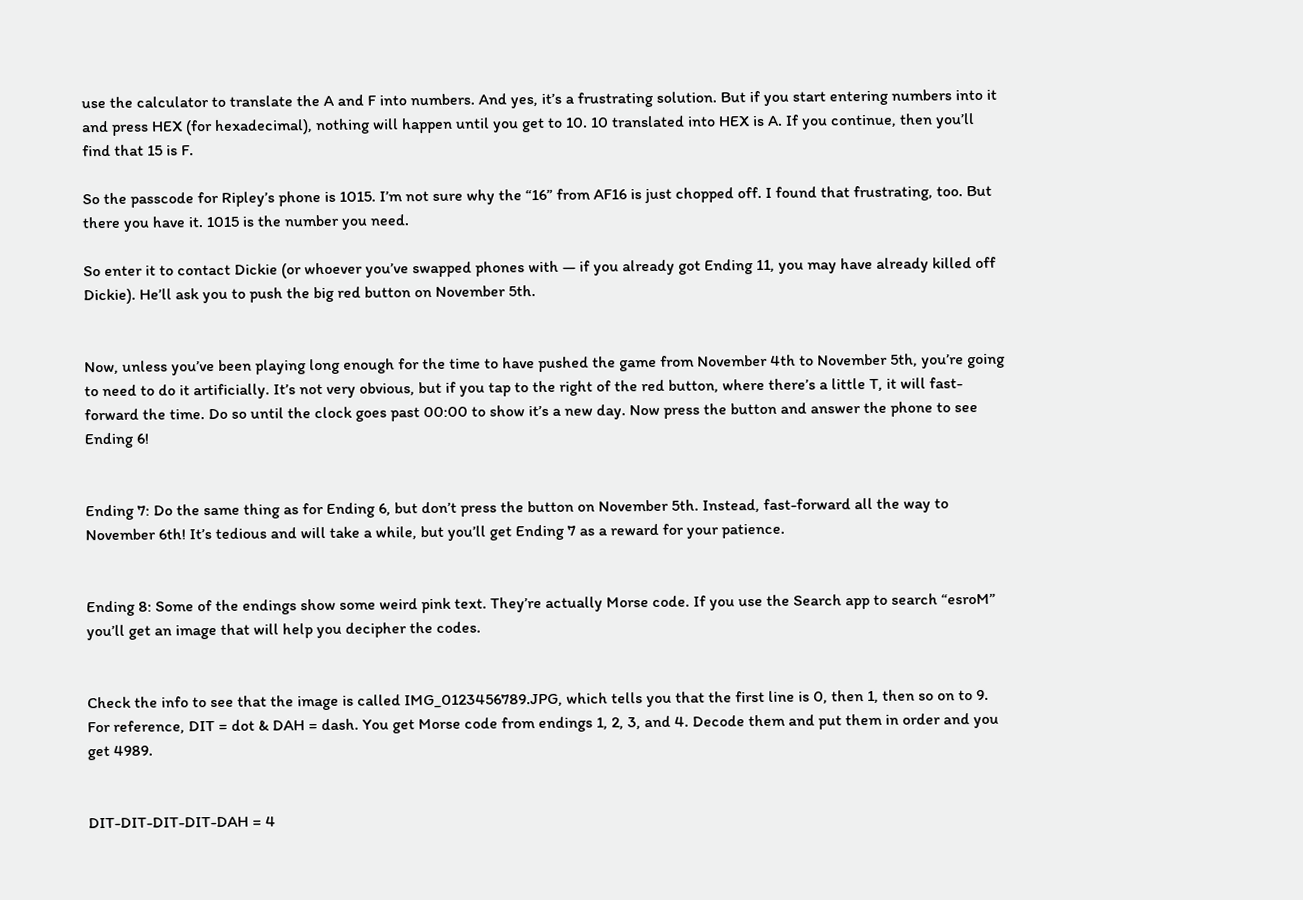use the calculator to translate the A and F into numbers. And yes, it’s a frustrating solution. But if you start entering numbers into it and press HEX (for hexadecimal), nothing will happen until you get to 10. 10 translated into HEX is A. If you continue, then you’ll find that 15 is F.

So the passcode for Ripley’s phone is 1015. I’m not sure why the “16” from AF16 is just chopped off. I found that frustrating, too. But there you have it. 1015 is the number you need.

So enter it to contact Dickie (or whoever you’ve swapped phones with — if you already got Ending 11, you may have already killed off Dickie). He’ll ask you to push the big red button on November 5th.


Now, unless you’ve been playing long enough for the time to have pushed the game from November 4th to November 5th, you’re going to need to do it artificially. It’s not very obvious, but if you tap to the right of the red button, where there’s a little T, it will fast-forward the time. Do so until the clock goes past 00:00 to show it’s a new day. Now press the button and answer the phone to see Ending 6!


Ending 7: Do the same thing as for Ending 6, but don’t press the button on November 5th. Instead, fast-forward all the way to November 6th! It’s tedious and will take a while, but you’ll get Ending 7 as a reward for your patience.


Ending 8: Some of the endings show some weird pink text. They’re actually Morse code. If you use the Search app to search “esroM” you’ll get an image that will help you decipher the codes.


Check the info to see that the image is called IMG_0123456789.JPG, which tells you that the first line is 0, then 1, then so on to 9. For reference, DIT = dot & DAH = dash. You get Morse code from endings 1, 2, 3, and 4. Decode them and put them in order and you get 4989.


DIT-DIT-DIT-DIT-DAH = 4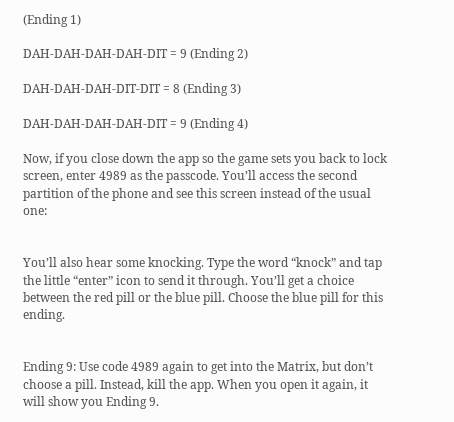(Ending 1)

DAH-DAH-DAH-DAH-DIT = 9 (Ending 2)

DAH-DAH-DAH-DIT-DIT = 8 (Ending 3)

DAH-DAH-DAH-DAH-DIT = 9 (Ending 4)

Now, if you close down the app so the game sets you back to lock screen, enter 4989 as the passcode. You’ll access the second partition of the phone and see this screen instead of the usual one:


You’ll also hear some knocking. Type the word “knock” and tap the little “enter” icon to send it through. You’ll get a choice between the red pill or the blue pill. Choose the blue pill for this ending.


Ending 9: Use code 4989 again to get into the Matrix, but don’t choose a pill. Instead, kill the app. When you open it again, it will show you Ending 9.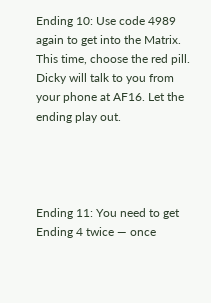Ending 10: Use code 4989 again to get into the Matrix. This time, choose the red pill. Dicky will talk to you from your phone at AF16. Let the ending play out.




Ending 11: You need to get Ending 4 twice — once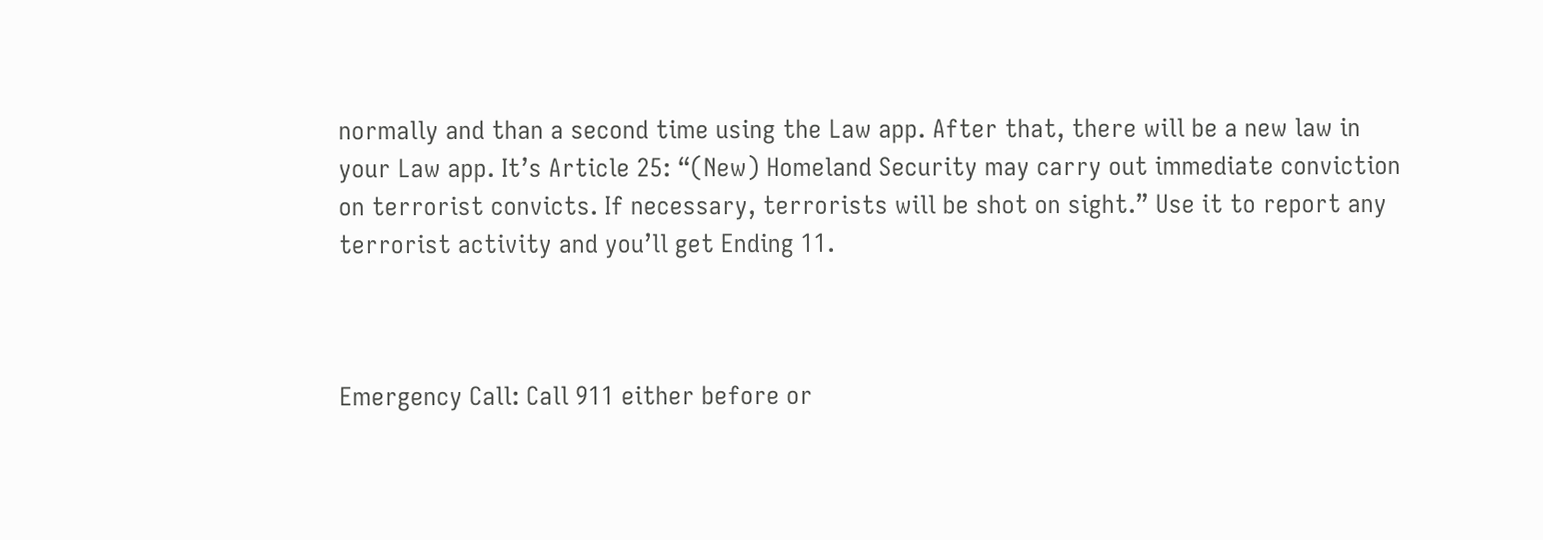normally and than a second time using the Law app. After that, there will be a new law in your Law app. It’s Article 25: “(New) Homeland Security may carry out immediate conviction on terrorist convicts. If necessary, terrorists will be shot on sight.” Use it to report any terrorist activity and you’ll get Ending 11.



Emergency Call: Call 911 either before or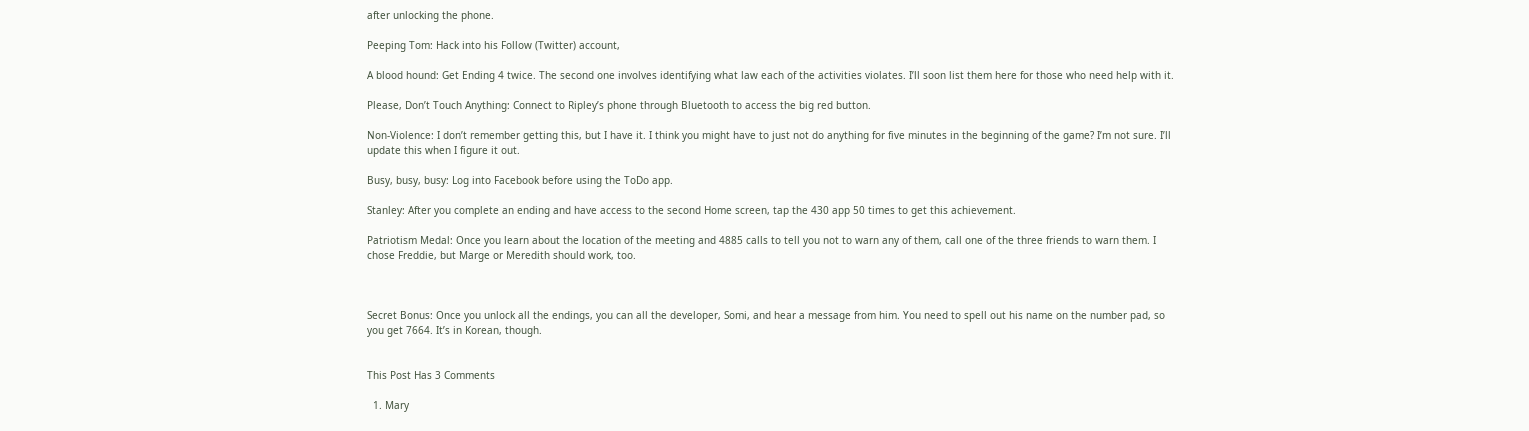after unlocking the phone.

Peeping Tom: Hack into his Follow (Twitter) account,

A blood hound: Get Ending 4 twice. The second one involves identifying what law each of the activities violates. I’ll soon list them here for those who need help with it.

Please, Don’t Touch Anything: Connect to Ripley’s phone through Bluetooth to access the big red button.

Non-Violence: I don’t remember getting this, but I have it. I think you might have to just not do anything for five minutes in the beginning of the game? I’m not sure. I’ll update this when I figure it out.

Busy, busy, busy: Log into Facebook before using the ToDo app.

Stanley: After you complete an ending and have access to the second Home screen, tap the 430 app 50 times to get this achievement.

Patriotism Medal: Once you learn about the location of the meeting and 4885 calls to tell you not to warn any of them, call one of the three friends to warn them. I chose Freddie, but Marge or Meredith should work, too.



Secret Bonus: Once you unlock all the endings, you can all the developer, Somi, and hear a message from him. You need to spell out his name on the number pad, so you get 7664. It’s in Korean, though.


This Post Has 3 Comments

  1. Mary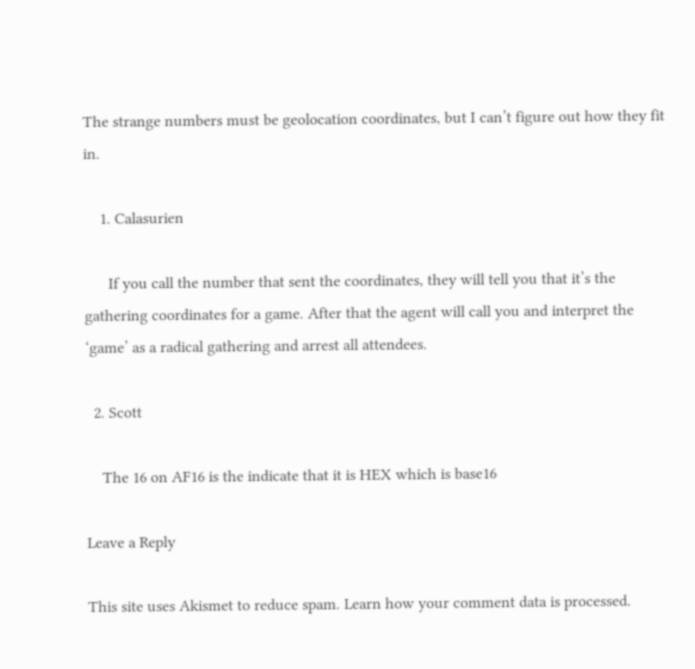The strange numbers must be geolocation coordinates, but I can’t figure out how they fit in.

    1. Calasurien

      If you call the number that sent the coordinates, they will tell you that it’s the gathering coordinates for a game. After that the agent will call you and interpret the ‘game’ as a radical gathering and arrest all attendees.

  2. Scott

    The 16 on AF16 is the indicate that it is HEX which is base16

Leave a Reply

This site uses Akismet to reduce spam. Learn how your comment data is processed.